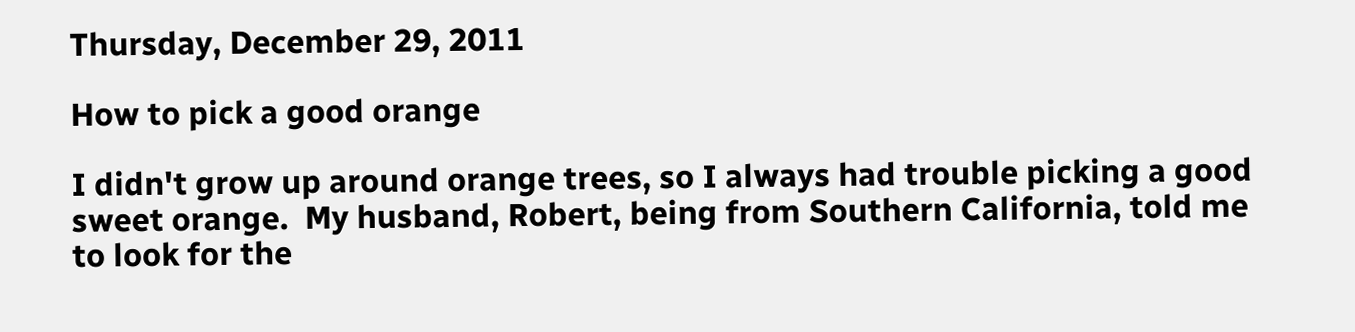Thursday, December 29, 2011

How to pick a good orange

I didn't grow up around orange trees, so I always had trouble picking a good sweet orange.  My husband, Robert, being from Southern California, told me to look for the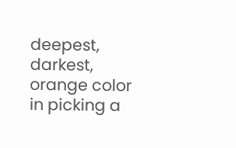deepest, darkest, orange color in picking a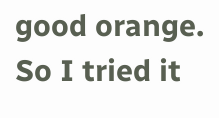good orange.  So I tried it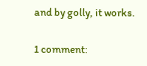and by golly, it works.

1 comment: